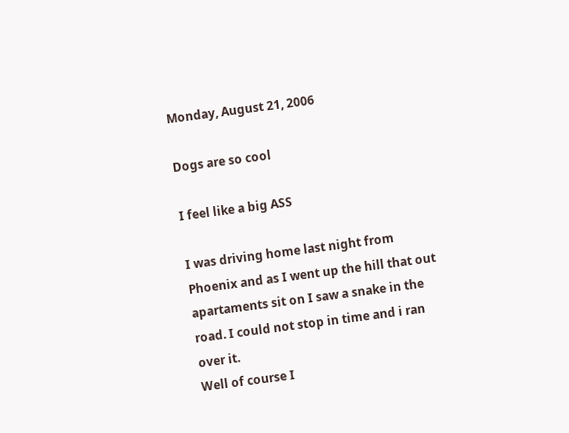Monday, August 21, 2006

Dogs are so cool

I feel like a big ASS

I was driving home last night from Phoenix and as I went up the hill that out apartaments sit on I saw a snake in the road. I could not stop in time and i ran over it.
Well of course I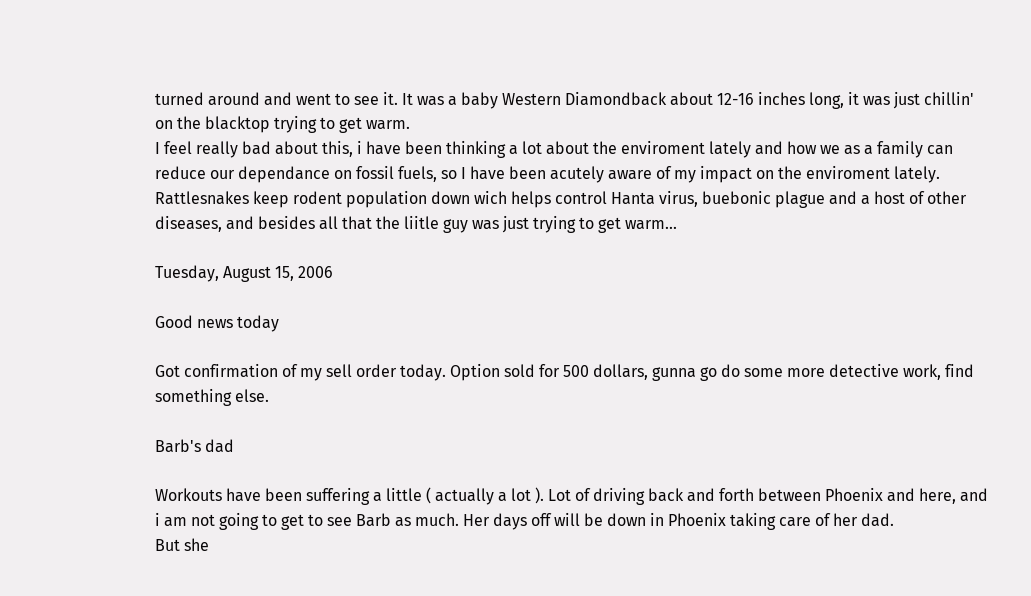turned around and went to see it. It was a baby Western Diamondback about 12-16 inches long, it was just chillin' on the blacktop trying to get warm.
I feel really bad about this, i have been thinking a lot about the enviroment lately and how we as a family can reduce our dependance on fossil fuels, so I have been acutely aware of my impact on the enviroment lately.
Rattlesnakes keep rodent population down wich helps control Hanta virus, buebonic plague and a host of other diseases, and besides all that the liitle guy was just trying to get warm...

Tuesday, August 15, 2006

Good news today

Got confirmation of my sell order today. Option sold for 500 dollars, gunna go do some more detective work, find something else.

Barb's dad

Workouts have been suffering a little ( actually a lot ). Lot of driving back and forth between Phoenix and here, and i am not going to get to see Barb as much. Her days off will be down in Phoenix taking care of her dad.
But she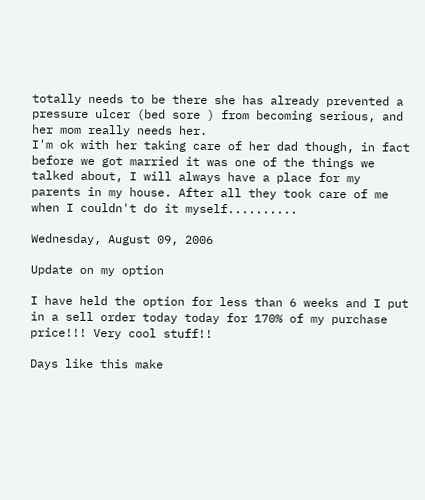totally needs to be there she has already prevented a pressure ulcer (bed sore ) from becoming serious, and her mom really needs her.
I'm ok with her taking care of her dad though, in fact before we got married it was one of the things we talked about, I will always have a place for my parents in my house. After all they took care of me when I couldn't do it myself..........

Wednesday, August 09, 2006

Update on my option

I have held the option for less than 6 weeks and I put in a sell order today today for 170% of my purchase price!!! Very cool stuff!!

Days like this make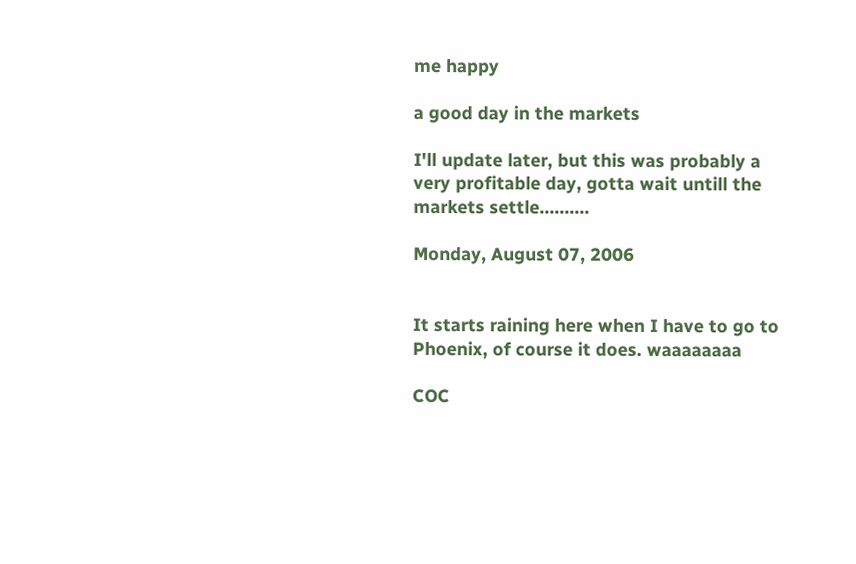me happy

a good day in the markets

I'll update later, but this was probably a very profitable day, gotta wait untill the markets settle..........

Monday, August 07, 2006


It starts raining here when I have to go to Phoenix, of course it does. waaaaaaaa

COC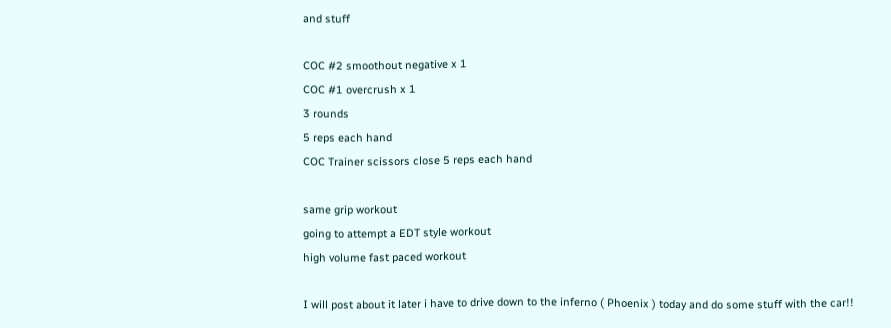and stuff

COC #2 smoothout negative x 1
COC #1 overcrush x 1
3 rounds
5 reps each hand
COC Trainer scissors close 5 reps each hand

same grip workout
going to attempt a EDT style workout
high volume fast paced workout

I will post about it later i have to drive down to the inferno ( Phoenix ) today and do some stuff with the car!!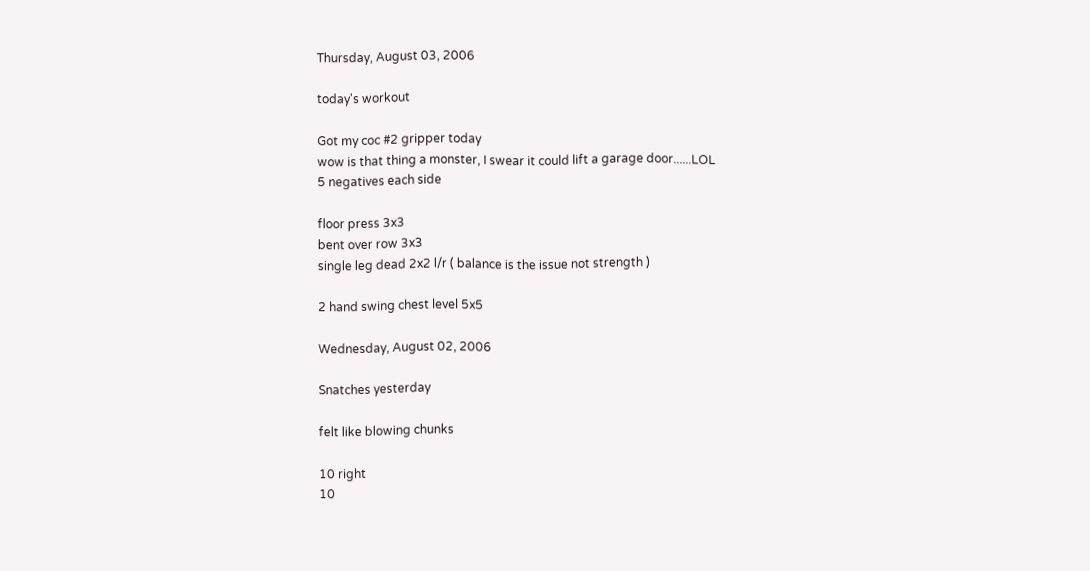Thursday, August 03, 2006

today's workout

Got my coc #2 gripper today
wow is that thing a monster, I swear it could lift a garage door......LOL
5 negatives each side

floor press 3x3
bent over row 3x3
single leg dead 2x2 l/r ( balance is the issue not strength )

2 hand swing chest level 5x5

Wednesday, August 02, 2006

Snatches yesterday

felt like blowing chunks

10 right
10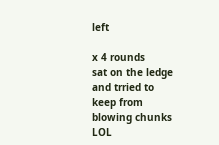left

x 4 rounds
sat on the ledge and trried to keep from blowing chunks LOL